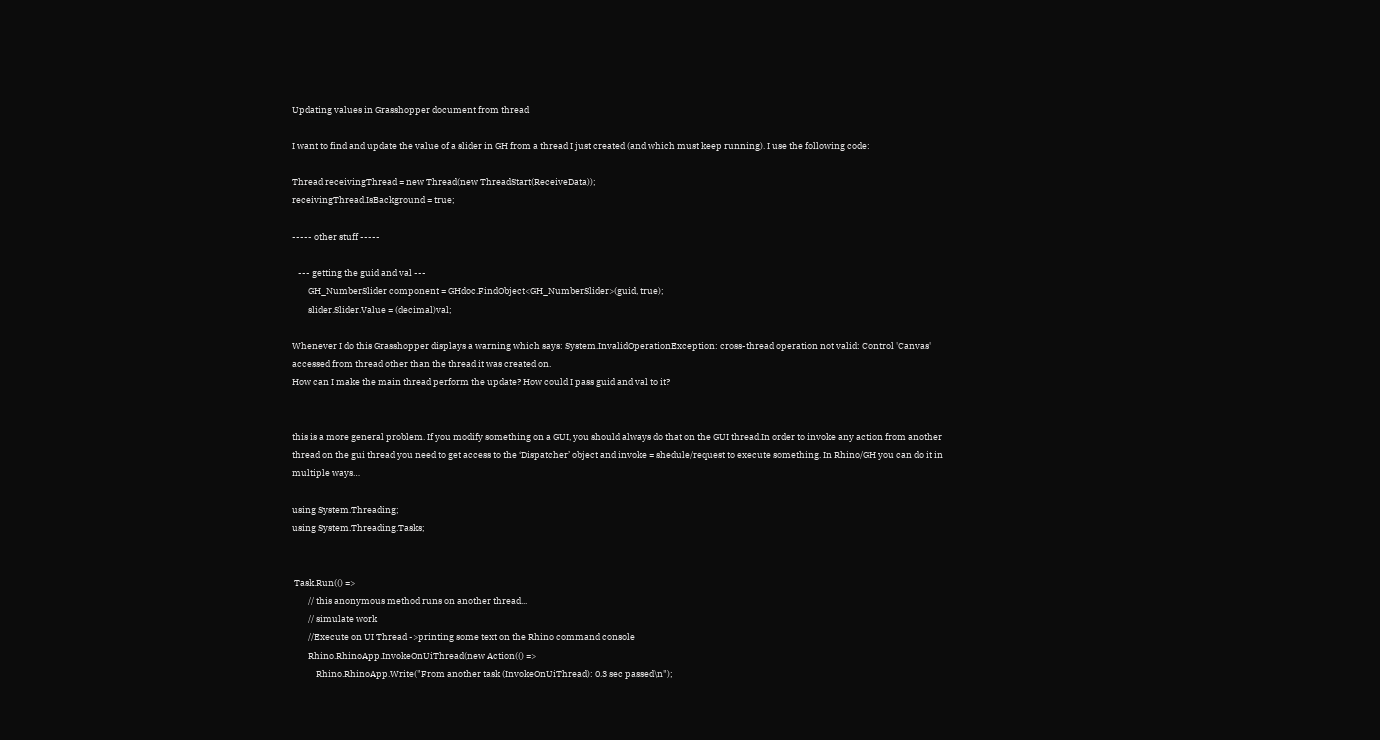Updating values in Grasshopper document from thread

I want to find and update the value of a slider in GH from a thread I just created (and which must keep running). I use the following code:

Thread receivingThread = new Thread(new ThreadStart(ReceiveData));
receivingThread.IsBackground = true;

----- other stuff -----

   --- getting the guid and val ---
        GH_NumberSlider component = GHdoc.FindObject<GH_NumberSlider>(guid, true);
        slider.Slider.Value = (decimal)val;

Whenever I do this Grasshopper displays a warning which says: System.InvalidOperationException: cross-thread operation not valid: Control 'Canvas' accessed from thread other than the thread it was created on.
How can I make the main thread perform the update? How could I pass guid and val to it?


this is a more general problem. If you modify something on a GUI, you should always do that on the GUI thread.In order to invoke any action from another thread on the gui thread you need to get access to the ‘Dispatcher’ object and invoke = shedule/request to execute something. In Rhino/GH you can do it in multiple ways…

using System.Threading;
using System.Threading.Tasks;


 Task.Run(() =>
        // this anonymous method runs on another thread...
        // simulate work
        //Execute on UI Thread ->printing some text on the Rhino command console
        Rhino.RhinoApp.InvokeOnUiThread(new Action(() =>
            Rhino.RhinoApp.Write("From another task (InvokeOnUiThread): 0.3 sec passed\n");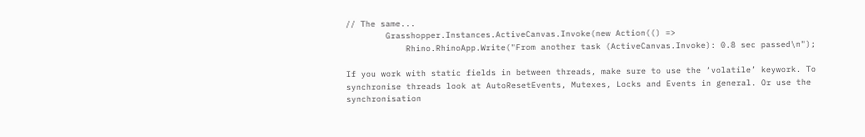// The same...
        Grasshopper.Instances.ActiveCanvas.Invoke(new Action(() =>
            Rhino.RhinoApp.Write("From another task (ActiveCanvas.Invoke): 0.8 sec passed\n");

If you work with static fields in between threads, make sure to use the ‘volatile’ keywork. To synchronise threads look at AutoResetEvents, Mutexes, Locks and Events in general. Or use the synchronisation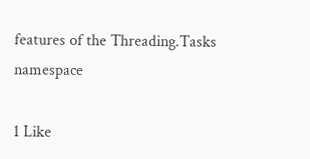features of the Threading.Tasks namespace

1 Like